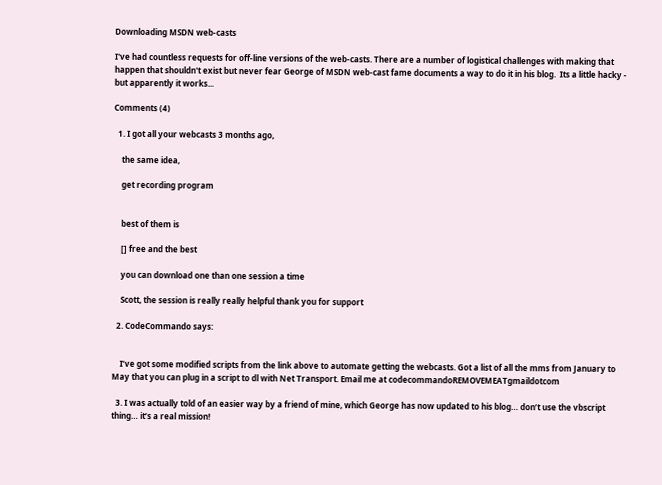Downloading MSDN web-casts

I've had countless requests for off-line versions of the web-casts. There are a number of logistical challenges with making that happen that shouldn't exist but never fear George of MSDN web-cast fame documents a way to do it in his blog.  Its a little hacky - but apparently it works...

Comments (4)

  1. I got all your webcasts 3 months ago,

    the same idea,

    get recording program


    best of them is

    [] free and the best

    you can download one than one session a time

    Scott, the session is really really helpful thank you for support

  2. CodeCommando says:


    I’ve got some modified scripts from the link above to automate getting the webcasts. Got a list of all the mms from January to May that you can plug in a script to dl with Net Transport. Email me at codecommandoREMOVEMEATgmaildotcom

  3. I was actually told of an easier way by a friend of mine, which George has now updated to his blog… don’t use the vbscript thing… it’s a real mission!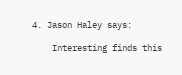4. Jason Haley says:

    Interesting finds this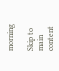morning

Skip to main content